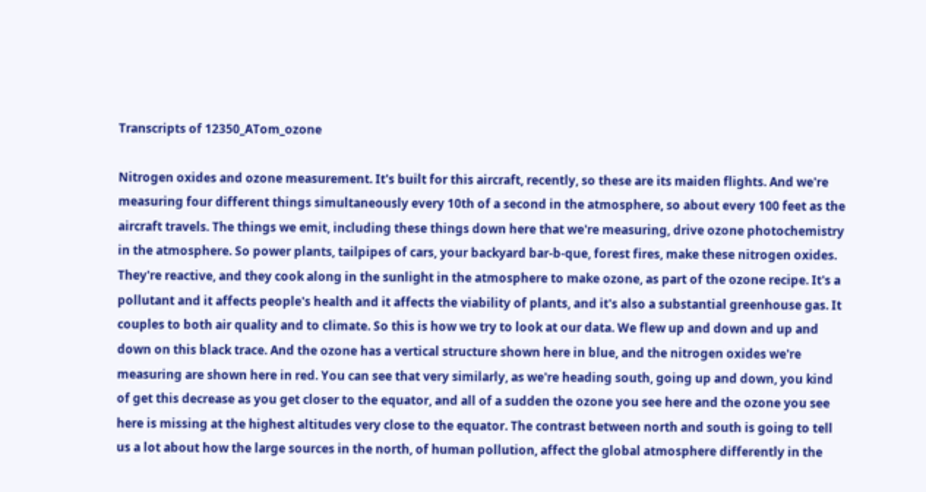Transcripts of 12350_ATom_ozone

Nitrogen oxides and ozone measurement. It's built for this aircraft, recently, so these are its maiden flights. And we're measuring four different things simultaneously every 10th of a second in the atmosphere, so about every 100 feet as the aircraft travels. The things we emit, including these things down here that we're measuring, drive ozone photochemistry in the atmosphere. So power plants, tailpipes of cars, your backyard bar-b-que, forest fires, make these nitrogen oxides. They're reactive, and they cook along in the sunlight in the atmosphere to make ozone, as part of the ozone recipe. It's a pollutant and it affects people's health and it affects the viability of plants, and it's also a substantial greenhouse gas. It couples to both air quality and to climate. So this is how we try to look at our data. We flew up and down and up and down on this black trace. And the ozone has a vertical structure shown here in blue, and the nitrogen oxides we're measuring are shown here in red. You can see that very similarly, as we're heading south, going up and down, you kind of get this decrease as you get closer to the equator, and all of a sudden the ozone you see here and the ozone you see here is missing at the highest altitudes very close to the equator. The contrast between north and south is going to tell us a lot about how the large sources in the north, of human pollution, affect the global atmosphere differently in the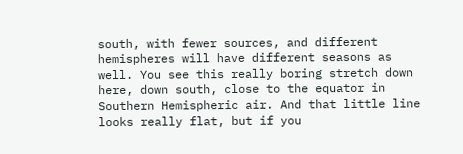south, with fewer sources, and different hemispheres will have different seasons as well. You see this really boring stretch down here, down south, close to the equator in Southern Hemispheric air. And that little line looks really flat, but if you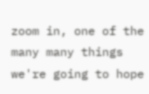zoom in, one of the many many things we're going to hope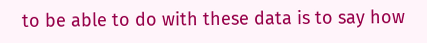to be able to do with these data is to say how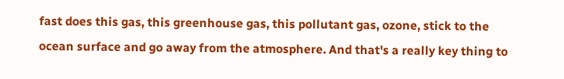fast does this gas, this greenhouse gas, this pollutant gas, ozone, stick to the ocean surface and go away from the atmosphere. And that's a really key thing to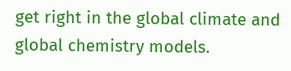get right in the global climate and global chemistry models.